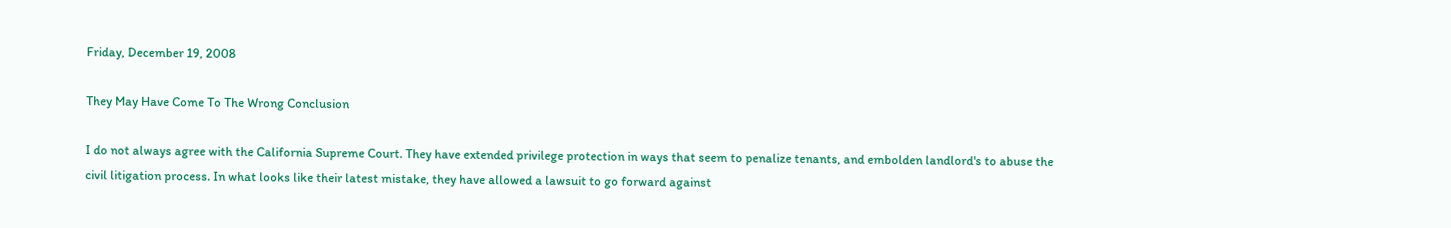Friday, December 19, 2008

They May Have Come To The Wrong Conclusion

I do not always agree with the California Supreme Court. They have extended privilege protection in ways that seem to penalize tenants, and embolden landlord's to abuse the civil litigation process. In what looks like their latest mistake, they have allowed a lawsuit to go forward against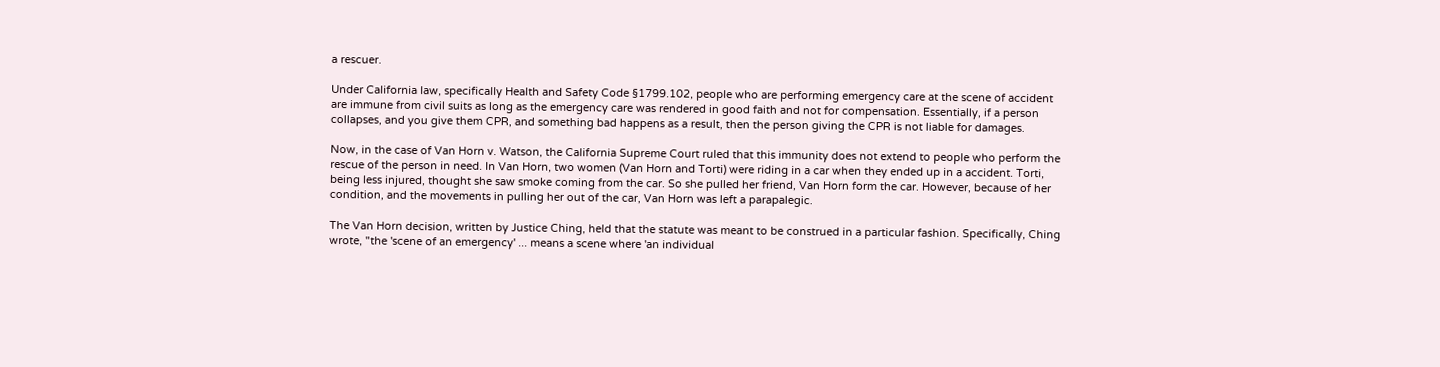a rescuer.

Under California law, specifically Health and Safety Code §1799.102, people who are performing emergency care at the scene of accident are immune from civil suits as long as the emergency care was rendered in good faith and not for compensation. Essentially, if a person collapses, and you give them CPR, and something bad happens as a result, then the person giving the CPR is not liable for damages.

Now, in the case of Van Horn v. Watson, the California Supreme Court ruled that this immunity does not extend to people who perform the rescue of the person in need. In Van Horn, two women (Van Horn and Torti) were riding in a car when they ended up in a accident. Torti, being less injured, thought she saw smoke coming from the car. So she pulled her friend, Van Horn form the car. However, because of her condition, and the movements in pulling her out of the car, Van Horn was left a parapalegic.

The Van Horn decision, written by Justice Ching, held that the statute was meant to be construed in a particular fashion. Specifically, Ching wrote, "the 'scene of an emergency' ... means a scene where 'an individual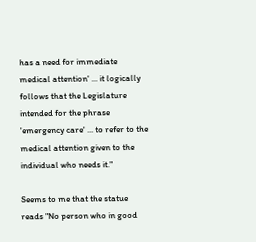has a need for immediate medical attention' ... it logically follows that the Legislature intended for the phrase 'emergency care' ... to refer to the medical attention given to the individual who needs it."

Seems to me that the statue reads "No person who in good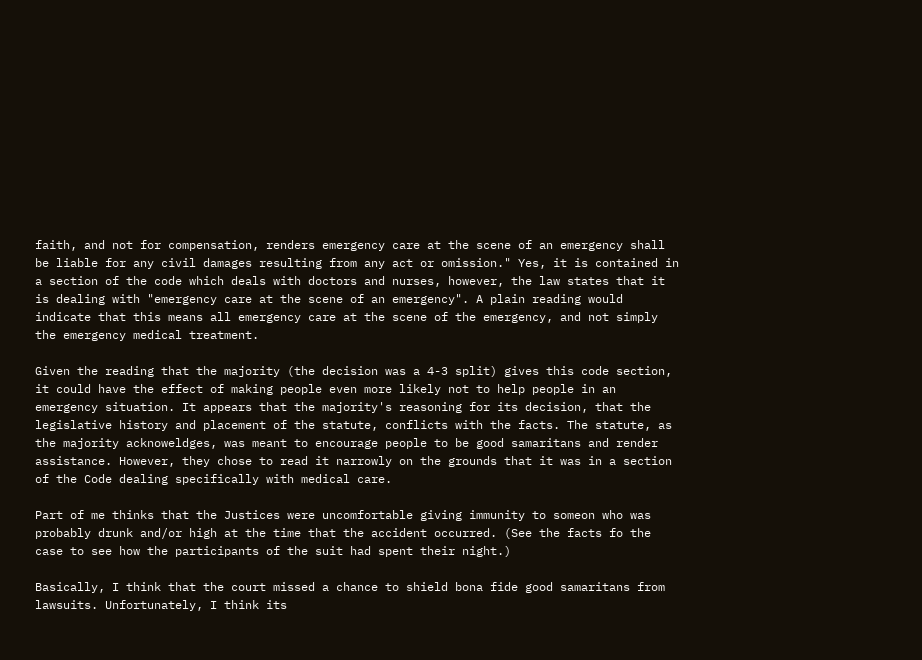faith, and not for compensation, renders emergency care at the scene of an emergency shall be liable for any civil damages resulting from any act or omission." Yes, it is contained in a section of the code which deals with doctors and nurses, however, the law states that it is dealing with "emergency care at the scene of an emergency". A plain reading would indicate that this means all emergency care at the scene of the emergency, and not simply the emergency medical treatment.

Given the reading that the majority (the decision was a 4-3 split) gives this code section, it could have the effect of making people even more likely not to help people in an emergency situation. It appears that the majority's reasoning for its decision, that the legislative history and placement of the statute, conflicts with the facts. The statute, as the majority acknoweldges, was meant to encourage people to be good samaritans and render assistance. However, they chose to read it narrowly on the grounds that it was in a section of the Code dealing specifically with medical care.

Part of me thinks that the Justices were uncomfortable giving immunity to someon who was probably drunk and/or high at the time that the accident occurred. (See the facts fo the case to see how the participants of the suit had spent their night.)

Basically, I think that the court missed a chance to shield bona fide good samaritans from lawsuits. Unfortunately, I think its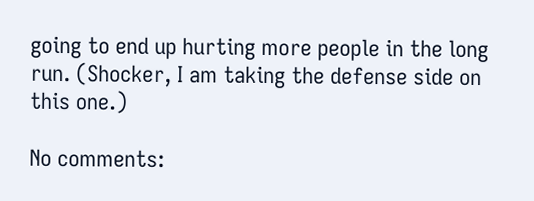going to end up hurting more people in the long run. (Shocker, I am taking the defense side on this one.)

No comments: